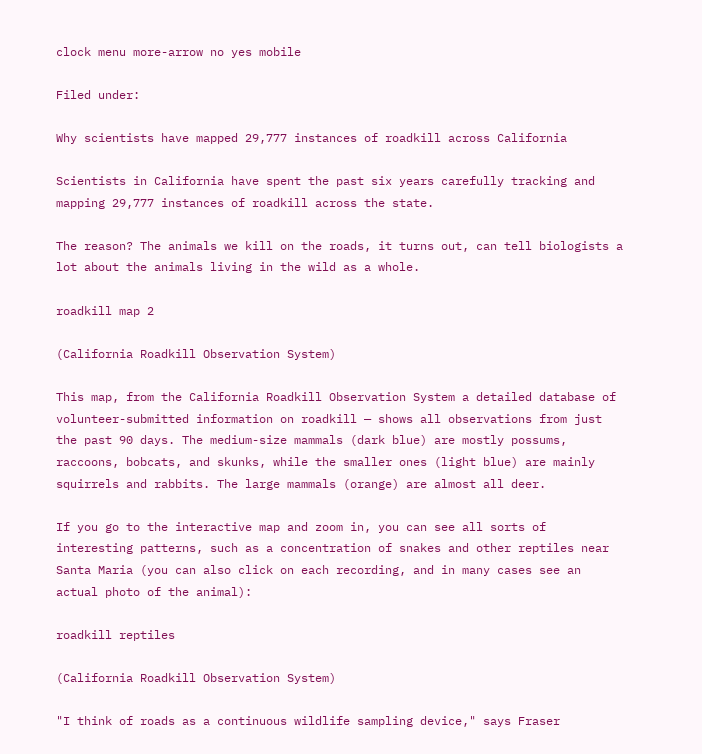clock menu more-arrow no yes mobile

Filed under:

Why scientists have mapped 29,777 instances of roadkill across California

Scientists in California have spent the past six years carefully tracking and mapping 29,777 instances of roadkill across the state.

The reason? The animals we kill on the roads, it turns out, can tell biologists a lot about the animals living in the wild as a whole.

roadkill map 2

(California Roadkill Observation System)

This map, from the California Roadkill Observation System a detailed database of volunteer-submitted information on roadkill — shows all observations from just the past 90 days. The medium-size mammals (dark blue) are mostly possums, raccoons, bobcats, and skunks, while the smaller ones (light blue) are mainly squirrels and rabbits. The large mammals (orange) are almost all deer.

If you go to the interactive map and zoom in, you can see all sorts of interesting patterns, such as a concentration of snakes and other reptiles near Santa Maria (you can also click on each recording, and in many cases see an actual photo of the animal):

roadkill reptiles

(California Roadkill Observation System)

"I think of roads as a continuous wildlife sampling device," says Fraser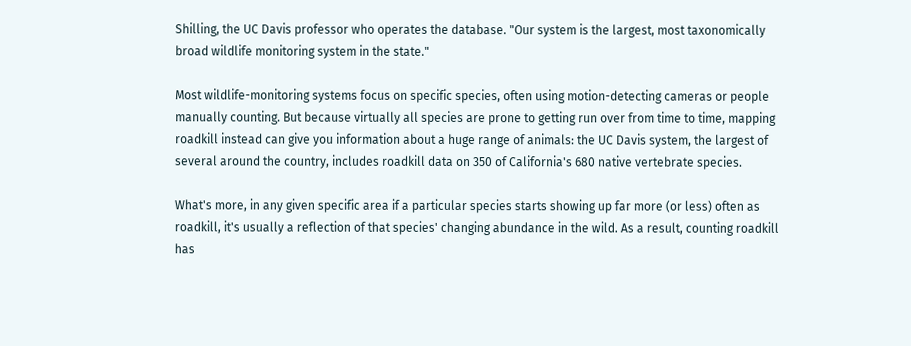Shilling, the UC Davis professor who operates the database. "Our system is the largest, most taxonomically broad wildlife monitoring system in the state."

Most wildlife-monitoring systems focus on specific species, often using motion-detecting cameras or people manually counting. But because virtually all species are prone to getting run over from time to time, mapping roadkill instead can give you information about a huge range of animals: the UC Davis system, the largest of several around the country, includes roadkill data on 350 of California's 680 native vertebrate species.

What's more, in any given specific area if a particular species starts showing up far more (or less) often as roadkill, it's usually a reflection of that species' changing abundance in the wild. As a result, counting roadkill has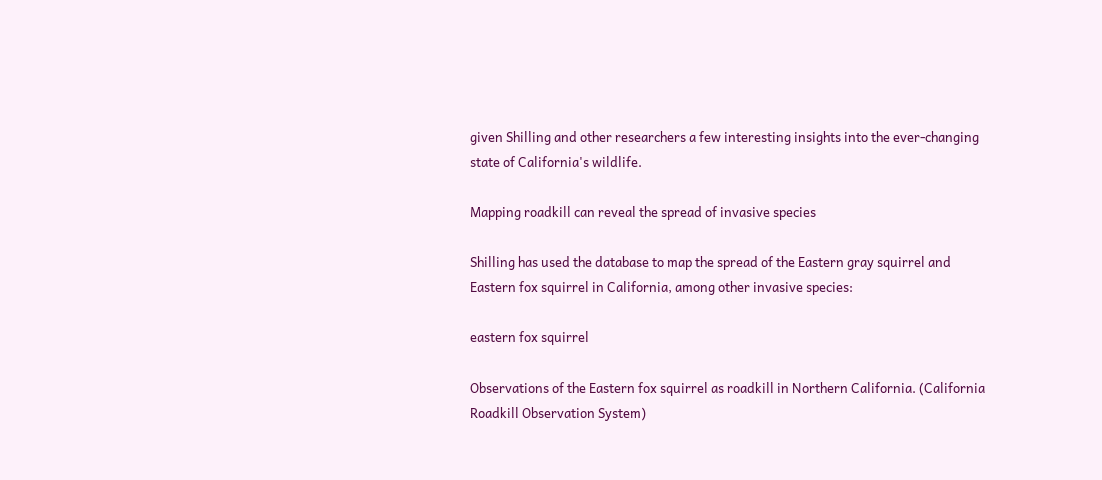given Shilling and other researchers a few interesting insights into the ever-changing state of California's wildlife.

Mapping roadkill can reveal the spread of invasive species

Shilling has used the database to map the spread of the Eastern gray squirrel and Eastern fox squirrel in California, among other invasive species:

eastern fox squirrel

Observations of the Eastern fox squirrel as roadkill in Northern California. (California Roadkill Observation System)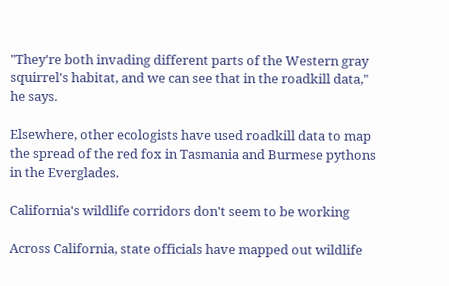"They're both invading different parts of the Western gray squirrel's habitat, and we can see that in the roadkill data," he says.

Elsewhere, other ecologists have used roadkill data to map the spread of the red fox in Tasmania and Burmese pythons in the Everglades.

California's wildlife corridors don't seem to be working

Across California, state officials have mapped out wildlife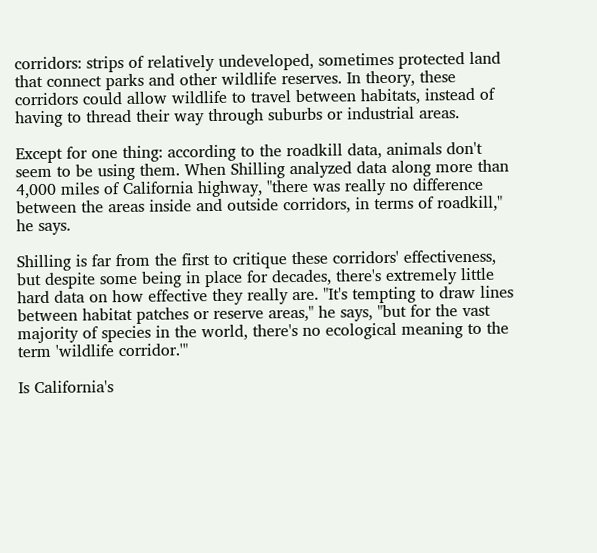corridors: strips of relatively undeveloped, sometimes protected land that connect parks and other wildlife reserves. In theory, these corridors could allow wildlife to travel between habitats, instead of having to thread their way through suburbs or industrial areas.

Except for one thing: according to the roadkill data, animals don't seem to be using them. When Shilling analyzed data along more than 4,000 miles of California highway, "there was really no difference between the areas inside and outside corridors, in terms of roadkill," he says.

Shilling is far from the first to critique these corridors' effectiveness, but despite some being in place for decades, there's extremely little hard data on how effective they really are. "It's tempting to draw lines between habitat patches or reserve areas," he says, "but for the vast majority of species in the world, there's no ecological meaning to the term 'wildlife corridor.'"

Is California's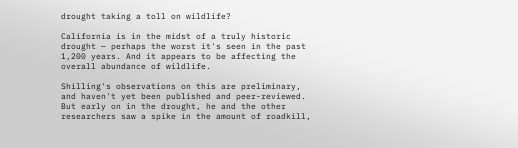drought taking a toll on wildlife?

California is in the midst of a truly historic drought — perhaps the worst it's seen in the past 1,200 years. And it appears to be affecting the overall abundance of wildlife.

Shilling's observations on this are preliminary, and haven't yet been published and peer-reviewed. But early on in the drought, he and the other researchers saw a spike in the amount of roadkill,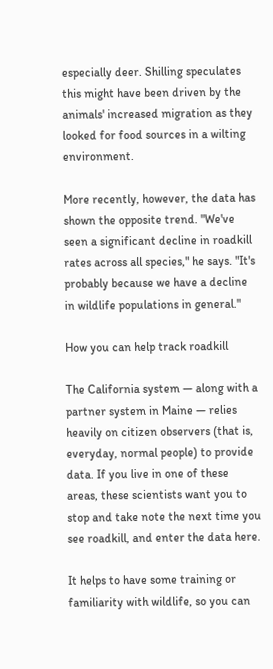especially deer. Shilling speculates this might have been driven by the animals' increased migration as they looked for food sources in a wilting environment.

More recently, however, the data has shown the opposite trend. "We've seen a significant decline in roadkill rates across all species," he says. "It's probably because we have a decline in wildlife populations in general."

How you can help track roadkill

The California system — along with a partner system in Maine — relies heavily on citizen observers (that is, everyday, normal people) to provide data. If you live in one of these areas, these scientists want you to stop and take note the next time you see roadkill, and enter the data here.

It helps to have some training or familiarity with wildlife, so you can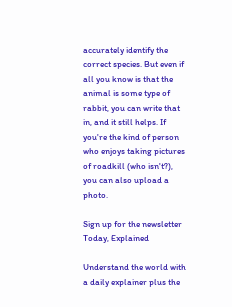accurately identify the correct species. But even if all you know is that the animal is some type of rabbit, you can write that in, and it still helps. If you're the kind of person who enjoys taking pictures of roadkill (who isn't?), you can also upload a photo.

Sign up for the newsletter Today, Explained

Understand the world with a daily explainer plus the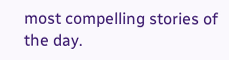most compelling stories of the day.